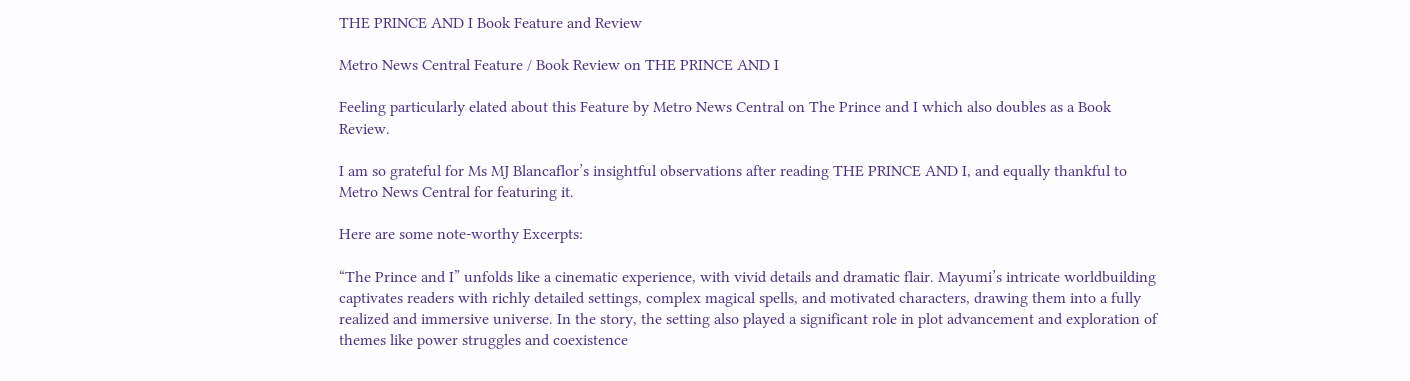THE PRINCE AND I Book Feature and Review

Metro News Central Feature / Book Review on THE PRINCE AND I

Feeling particularly elated about this Feature by Metro News Central on The Prince and I which also doubles as a Book Review.

I am so grateful for Ms MJ Blancaflor’s insightful observations after reading THE PRINCE AND I, and equally thankful to Metro News Central for featuring it.

Here are some note-worthy Excerpts:

“The Prince and I” unfolds like a cinematic experience, with vivid details and dramatic flair. Mayumi’s intricate worldbuilding captivates readers with richly detailed settings, complex magical spells, and motivated characters, drawing them into a fully realized and immersive universe. In the story, the setting also played a significant role in plot advancement and exploration of themes like power struggles and coexistence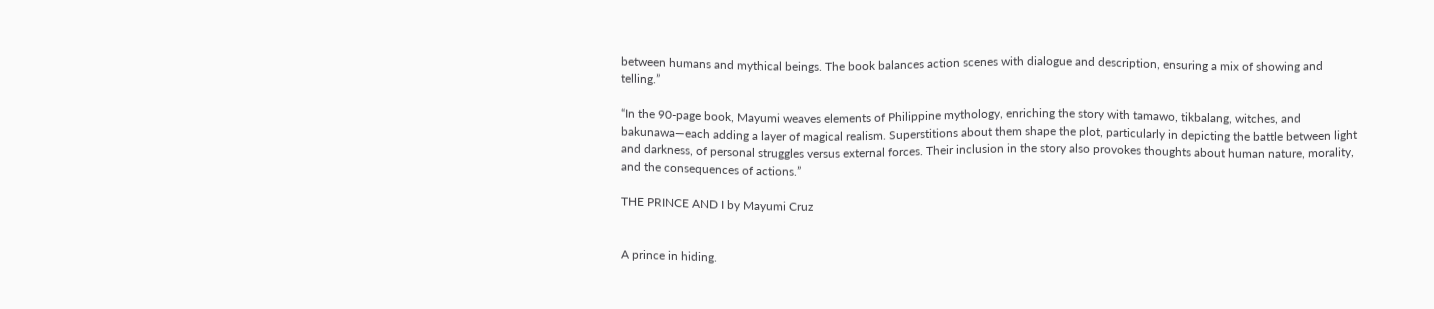between humans and mythical beings. The book balances action scenes with dialogue and description, ensuring a mix of showing and telling.”

“In the 90-page book, Mayumi weaves elements of Philippine mythology, enriching the story with tamawo, tikbalang, witches, and bakunawa—each adding a layer of magical realism. Superstitions about them shape the plot, particularly in depicting the battle between light and darkness, of personal struggles versus external forces. Their inclusion in the story also provokes thoughts about human nature, morality, and the consequences of actions.”

THE PRINCE AND I by Mayumi Cruz


A prince in hiding.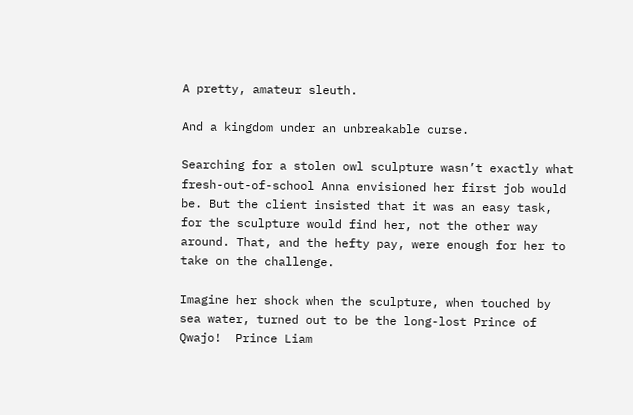A pretty, amateur sleuth.

And a kingdom under an unbreakable curse.

Searching for a stolen owl sculpture wasn’t exactly what fresh-out-of-school Anna envisioned her first job would be. But the client insisted that it was an easy task, for the sculpture would find her, not the other way around. That, and the hefty pay, were enough for her to take on the challenge.

Imagine her shock when the sculpture, when touched by sea water, turned out to be the long-lost Prince of Qwajo!  Prince Liam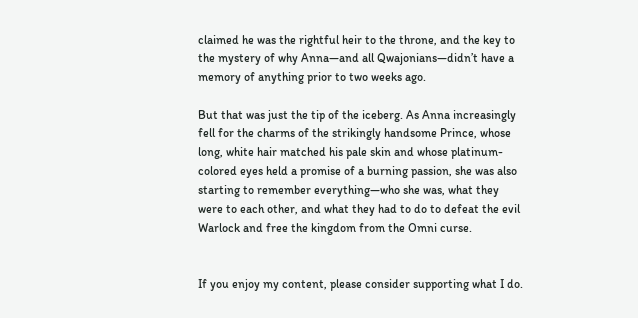claimed he was the rightful heir to the throne, and the key to the mystery of why Anna—and all Qwajonians—didn’t have a memory of anything prior to two weeks ago.

But that was just the tip of the iceberg. As Anna increasingly fell for the charms of the strikingly handsome Prince, whose long, white hair matched his pale skin and whose platinum-colored eyes held a promise of a burning passion, she was also starting to remember everything—who she was, what they were to each other, and what they had to do to defeat the evil Warlock and free the kingdom from the Omni curse.


If you enjoy my content, please consider supporting what I do.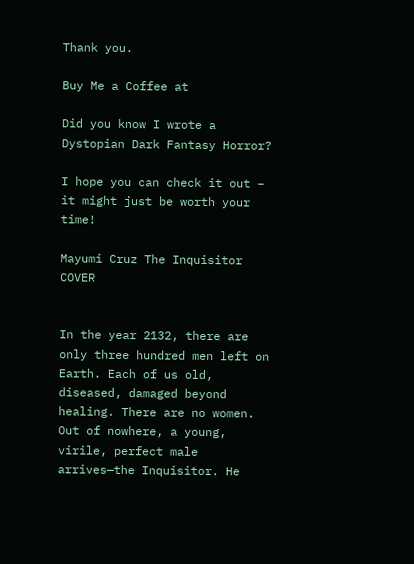Thank you.

Buy Me a Coffee at

Did you know I wrote a Dystopian Dark Fantasy Horror?

I hope you can check it out – it might just be worth your time!

Mayumi Cruz The Inquisitor COVER


In the year 2132, there are only three hundred men left on Earth. Each of us old, diseased, damaged beyond healing. There are no women. Out of nowhere, a young, virile, perfect male arrives—the Inquisitor. He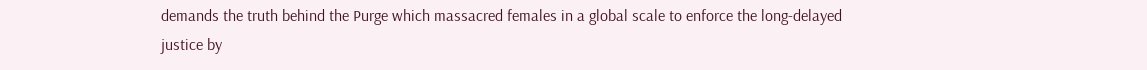demands the truth behind the Purge which massacred females in a global scale to enforce the long-delayed justice by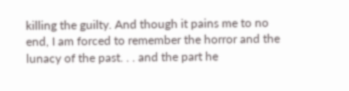killing the guilty. And though it pains me to no end, I am forced to remember the horror and the lunacy of the past. . . and the part he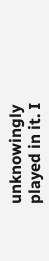unknowingly played in it. I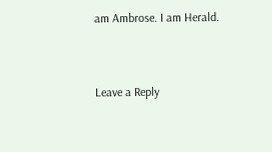am Ambrose. I am Herald.


Leave a Reply